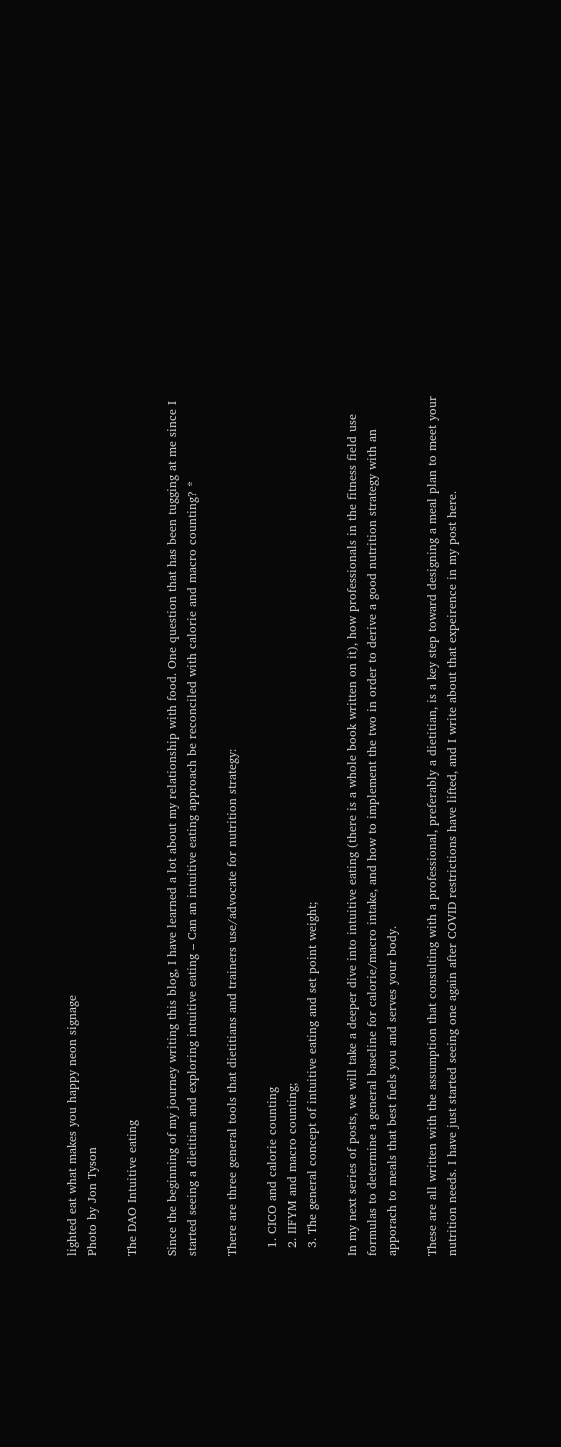lighted eat what makes you happy neon signage
Photo by Jon Tyson

The DAO Intuitive eating

Since the beginning of my journey writing this blog, I have learned a lot about my relationship with food. One question that has been tugging at me since I started seeing a dietitian and exploring intuitive eating – Can an intuitive eating approach be reconciled with calorie and macro counting? *

There are three general tools that dietitians and trainers use/advocate for nutrition strategy:

  1. CICO and calorie counting
  2. IIFYM and macro counting;
  3. The general concept of intuitive eating and set point weight;

In my next series of posts, we will take a deeper dive into intuitive eating (there is a whole book written on it), how professionals in the fitness field use formulas to determine a general baseline for calorie/macro intake, and how to implement the two in order to derive a good nutrition strategy with an apporach to meals that best fuels you and serves your body.

These are all written with the assumption that consulting with a professional, preferably a dietitian, is a key step toward designing a meal plan to meet your nutrition needs. I have just started seeing one again after COVID restrictions have lifted, and I write about that expeirence in my post here.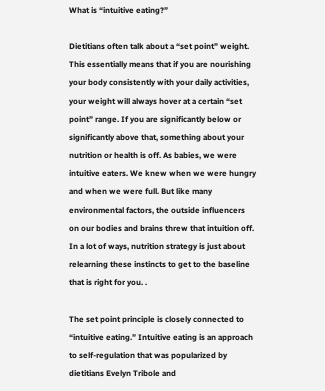What is “intuitive eating?”

Dietitians often talk about a “set point” weight. This essentially means that if you are nourishing your body consistently with your daily activities, your weight will always hover at a certain “set point” range. If you are significantly below or significantly above that, something about your nutrition or health is off. As babies, we were intuitive eaters. We knew when we were hungry and when we were full. But like many environmental factors, the outside influencers on our bodies and brains threw that intuition off. In a lot of ways, nutrition strategy is just about relearning these instincts to get to the baseline that is right for you. .

The set point principle is closely connected to “intuitive eating.” Intuitive eating is an approach to self-regulation that was popularized by dietitians Evelyn Tribole and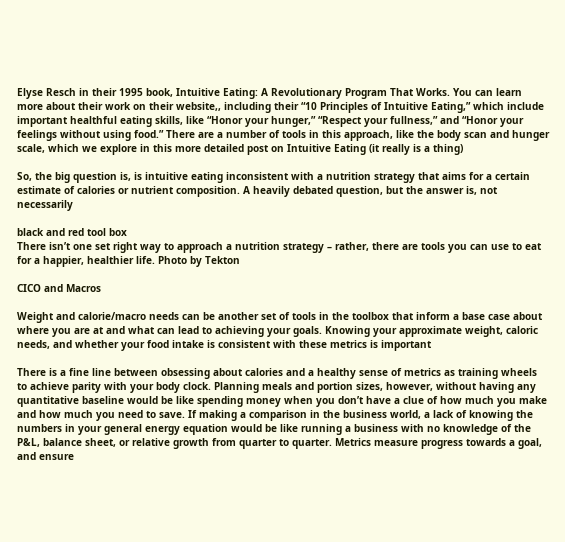Elyse Resch in their 1995 book, Intuitive Eating: A Revolutionary Program That Works. You can learn more about their work on their website,, including their “10 Principles of Intuitive Eating,” which include important healthful eating skills, like “Honor your hunger,” “Respect your fullness,” and “Honor your feelings without using food.” There are a number of tools in this approach, like the body scan and hunger scale, which we explore in this more detailed post on Intuitive Eating (it really is a thing)

So, the big question is, is intuitive eating inconsistent with a nutrition strategy that aims for a certain estimate of calories or nutrient composition. A heavily debated question, but the answer is, not necessarily

black and red tool box
There isn’t one set right way to approach a nutrition strategy – rather, there are tools you can use to eat for a happier, healthier life. Photo by Tekton

CICO and Macros

Weight and calorie/macro needs can be another set of tools in the toolbox that inform a base case about where you are at and what can lead to achieving your goals. Knowing your approximate weight, caloric needs, and whether your food intake is consistent with these metrics is important

There is a fine line between obsessing about calories and a healthy sense of metrics as training wheels to achieve parity with your body clock. Planning meals and portion sizes, however, without having any quantitative baseline would be like spending money when you don’t have a clue of how much you make and how much you need to save. If making a comparison in the business world, a lack of knowing the numbers in your general energy equation would be like running a business with no knowledge of the P&L, balance sheet, or relative growth from quarter to quarter. Metrics measure progress towards a goal, and ensure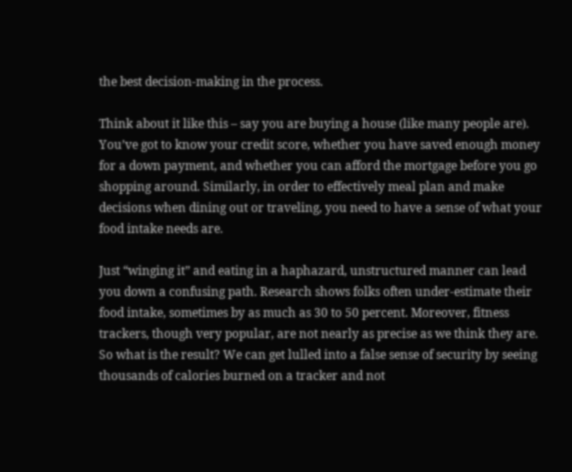the best decision-making in the process.

Think about it like this – say you are buying a house (like many people are). You’ve got to know your credit score, whether you have saved enough money for a down payment, and whether you can afford the mortgage before you go shopping around. Similarly, in order to effectively meal plan and make decisions when dining out or traveling, you need to have a sense of what your food intake needs are.

Just “winging it” and eating in a haphazard, unstructured manner can lead you down a confusing path. Research shows folks often under-estimate their food intake, sometimes by as much as 30 to 50 percent. Moreover, fitness trackers, though very popular, are not nearly as precise as we think they are. So what is the result? We can get lulled into a false sense of security by seeing thousands of calories burned on a tracker and not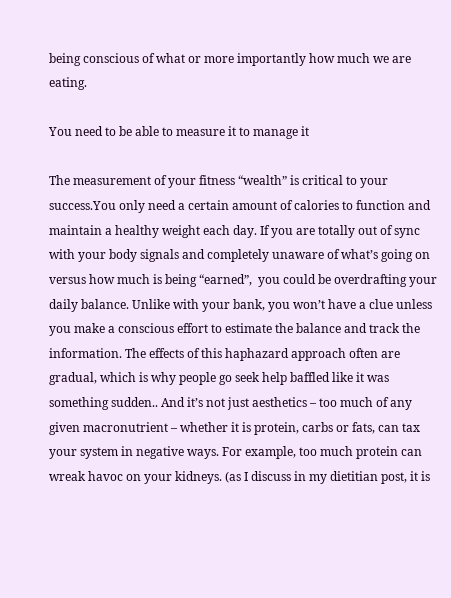being conscious of what or more importantly how much we are eating.

You need to be able to measure it to manage it

The measurement of your fitness “wealth” is critical to your success.You only need a certain amount of calories to function and maintain a healthy weight each day. If you are totally out of sync with your body signals and completely unaware of what’s going on versus how much is being “earned”,  you could be overdrafting your daily balance. Unlike with your bank, you won’t have a clue unless you make a conscious effort to estimate the balance and track the information. The effects of this haphazard approach often are gradual, which is why people go seek help baffled like it was something sudden.. And it’s not just aesthetics – too much of any given macronutrient – whether it is protein, carbs or fats, can tax your system in negative ways. For example, too much protein can wreak havoc on your kidneys. (as I discuss in my dietitian post, it is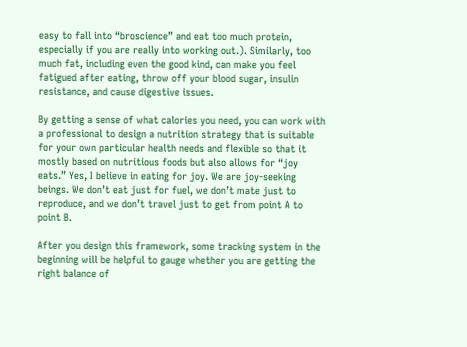easy to fall into “broscience” and eat too much protein, especially if you are really into working out.). Similarly, too much fat, including even the good kind, can make you feel fatigued after eating, throw off your blood sugar, insulin resistance, and cause digestive issues.

By getting a sense of what calories you need, you can work with a professional to design a nutrition strategy that is suitable for your own particular health needs and flexible so that it mostly based on nutritious foods but also allows for “joy eats.” Yes, I believe in eating for joy. We are joy-seeking beings. We don’t eat just for fuel, we don’t mate just to reproduce, and we don’t travel just to get from point A to point B.

After you design this framework, some tracking system in the beginning will be helpful to gauge whether you are getting the right balance of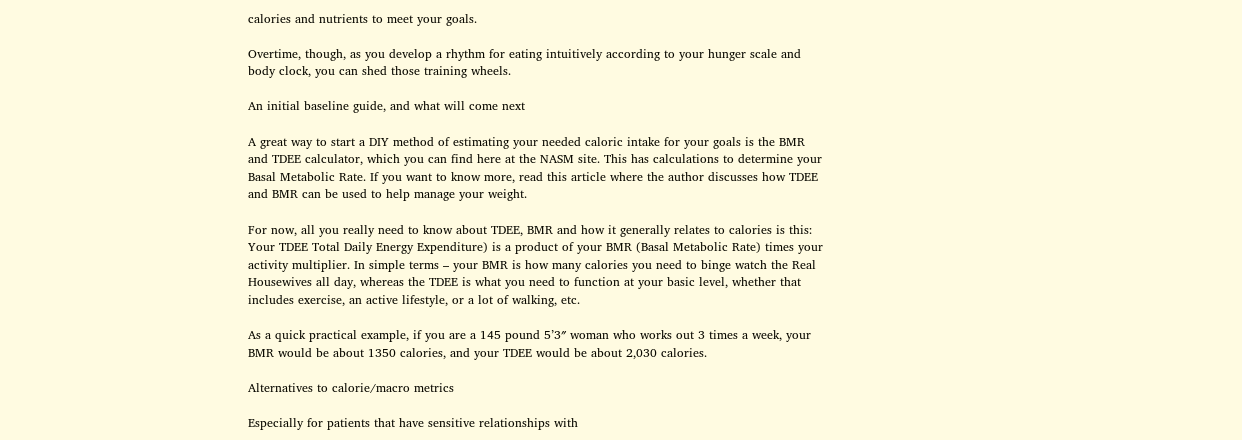calories and nutrients to meet your goals.

Overtime, though, as you develop a rhythm for eating intuitively according to your hunger scale and body clock, you can shed those training wheels.

An initial baseline guide, and what will come next

A great way to start a DIY method of estimating your needed caloric intake for your goals is the BMR and TDEE calculator, which you can find here at the NASM site. This has calculations to determine your Basal Metabolic Rate. If you want to know more, read this article where the author discusses how TDEE and BMR can be used to help manage your weight.

For now, all you really need to know about TDEE, BMR and how it generally relates to calories is this: Your TDEE Total Daily Energy Expenditure) is a product of your BMR (Basal Metabolic Rate) times your activity multiplier. In simple terms – your BMR is how many calories you need to binge watch the Real Housewives all day, whereas the TDEE is what you need to function at your basic level, whether that includes exercise, an active lifestyle, or a lot of walking, etc.

As a quick practical example, if you are a 145 pound 5’3″ woman who works out 3 times a week, your BMR would be about 1350 calories, and your TDEE would be about 2,030 calories.

Alternatives to calorie/macro metrics

Especially for patients that have sensitive relationships with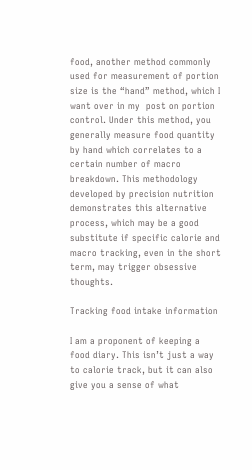food, another method commonly used for measurement of portion size is the “hand” method, which I want over in my  post on portion control. Under this method, you generally measure food quantity by hand which correlates to a certain number of macro breakdown. This methodology developed by precision nutrition demonstrates this alternative process, which may be a good substitute if specific calorie and macro tracking, even in the short term, may trigger obsessive thoughts.

Tracking food intake information

I am a proponent of keeping a food diary. This isn’t just a way to calorie track, but it can also give you a sense of what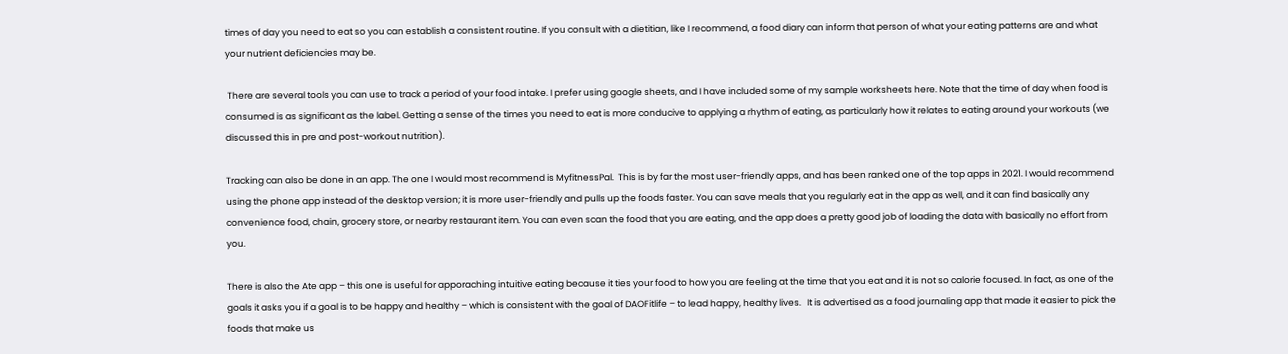times of day you need to eat so you can establish a consistent routine. If you consult with a dietitian, like I recommend, a food diary can inform that person of what your eating patterns are and what your nutrient deficiencies may be.

 There are several tools you can use to track a period of your food intake. I prefer using google sheets, and I have included some of my sample worksheets here. Note that the time of day when food is consumed is as significant as the label. Getting a sense of the times you need to eat is more conducive to applying a rhythm of eating, as particularly how it relates to eating around your workouts (we discussed this in pre and post-workout nutrition).

Tracking can also be done in an app. The one I would most recommend is MyfitnessPal.  This is by far the most user-friendly apps, and has been ranked one of the top apps in 2021. I would recommend using the phone app instead of the desktop version; it is more user-friendly and pulls up the foods faster. You can save meals that you regularly eat in the app as well, and it can find basically any convenience food, chain, grocery store, or nearby restaurant item. You can even scan the food that you are eating, and the app does a pretty good job of loading the data with basically no effort from you.

There is also the Ate app – this one is useful for apporaching intuitive eating because it ties your food to how you are feeling at the time that you eat and it is not so calorie focused. In fact, as one of the goals it asks you if a goal is to be happy and healthy – which is consistent with the goal of DAOFitlife – to lead happy, healthy lives.   It is advertised as a food journaling app that made it easier to pick the foods that make us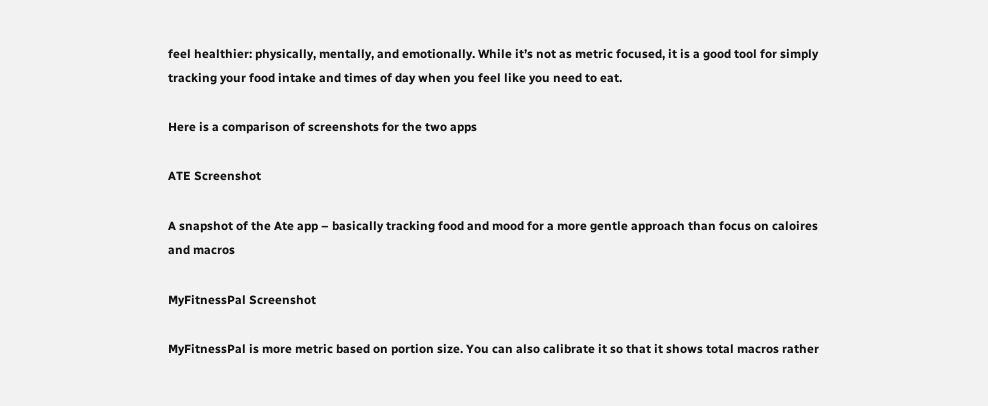feel healthier: physically, mentally, and emotionally. While it’s not as metric focused, it is a good tool for simply tracking your food intake and times of day when you feel like you need to eat.

Here is a comparison of screenshots for the two apps

ATE Screenshot

A snapshot of the Ate app – basically tracking food and mood for a more gentle approach than focus on caloires and macros

MyFitnessPal Screenshot

MyFitnessPal is more metric based on portion size. You can also calibrate it so that it shows total macros rather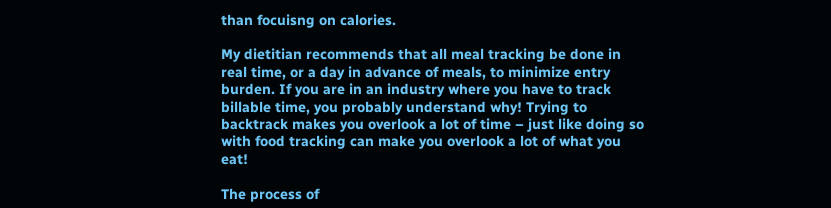than focuisng on calories.

My dietitian recommends that all meal tracking be done in real time, or a day in advance of meals, to minimize entry burden. If you are in an industry where you have to track billable time, you probably understand why! Trying to backtrack makes you overlook a lot of time – just like doing so with food tracking can make you overlook a lot of what you eat!

The process of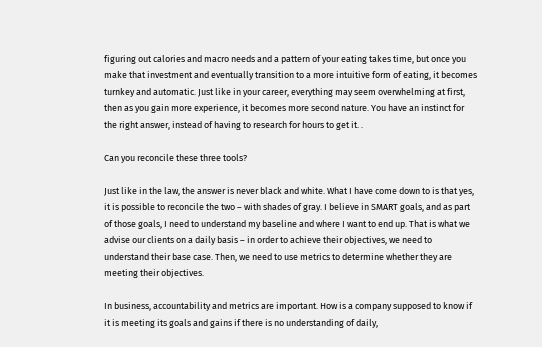figuring out calories and macro needs and a pattern of your eating takes time, but once you make that investment and eventually transition to a more intuitive form of eating, it becomes turnkey and automatic. Just like in your career, everything may seem overwhelming at first, then as you gain more experience, it becomes more second nature. You have an instinct for the right answer, instead of having to research for hours to get it. .

Can you reconcile these three tools?

Just like in the law, the answer is never black and white. What I have come down to is that yes, it is possible to reconcile the two – with shades of gray. I believe in SMART goals, and as part of those goals, I need to understand my baseline and where I want to end up. That is what we advise our clients on a daily basis – in order to achieve their objectives, we need to understand their base case. Then, we need to use metrics to determine whether they are meeting their objectives.

In business, accountability and metrics are important. How is a company supposed to know if it is meeting its goals and gains if there is no understanding of daily,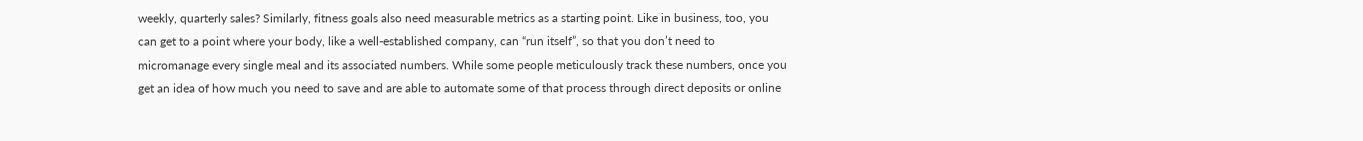weekly, quarterly sales? Similarly, fitness goals also need measurable metrics as a starting point. Like in business, too, you can get to a point where your body, like a well-established company, can “run itself”, so that you don’t need to micromanage every single meal and its associated numbers. While some people meticulously track these numbers, once you get an idea of how much you need to save and are able to automate some of that process through direct deposits or online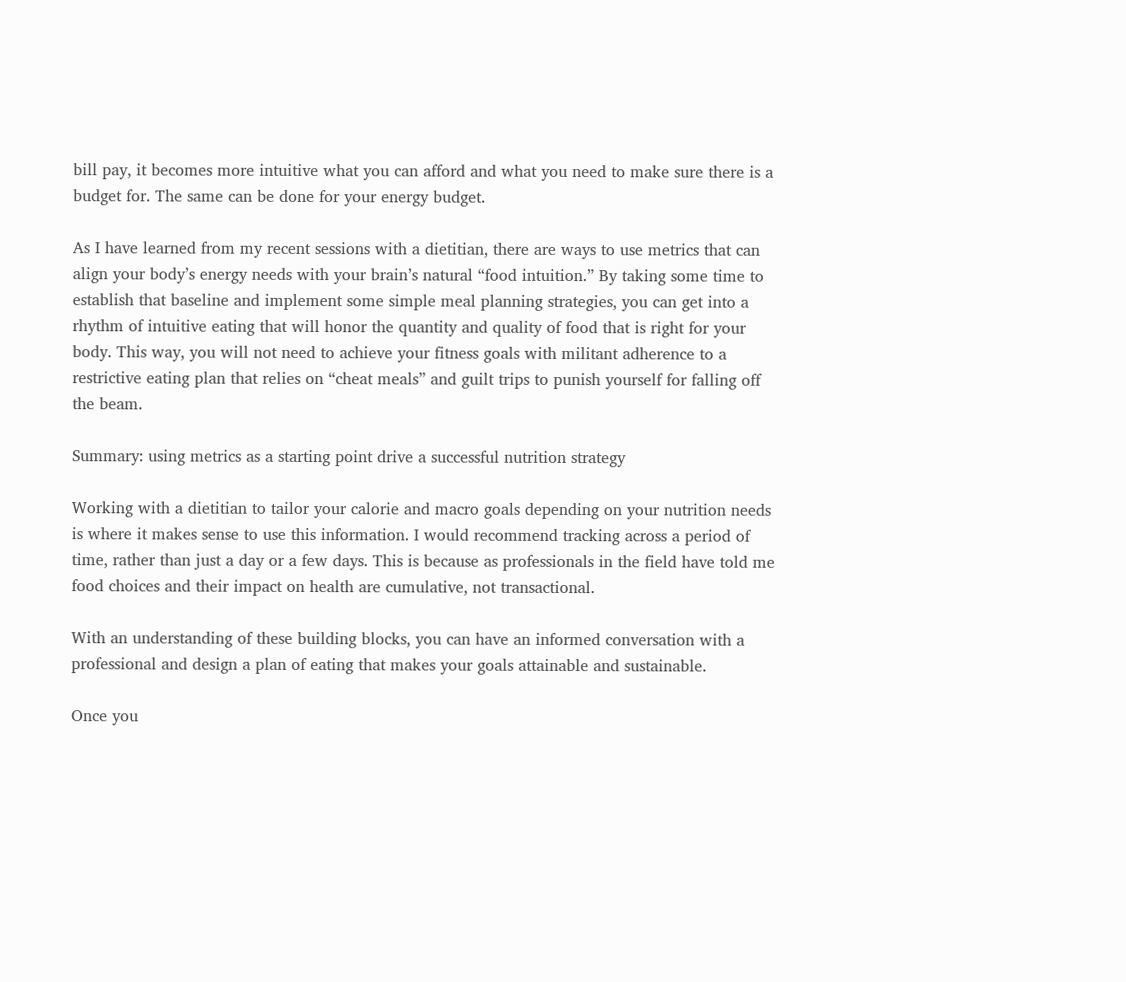bill pay, it becomes more intuitive what you can afford and what you need to make sure there is a budget for. The same can be done for your energy budget.

As I have learned from my recent sessions with a dietitian, there are ways to use metrics that can align your body’s energy needs with your brain’s natural “food intuition.” By taking some time to establish that baseline and implement some simple meal planning strategies, you can get into a rhythm of intuitive eating that will honor the quantity and quality of food that is right for your body. This way, you will not need to achieve your fitness goals with militant adherence to a restrictive eating plan that relies on “cheat meals” and guilt trips to punish yourself for falling off the beam.

Summary: using metrics as a starting point drive a successful nutrition strategy

Working with a dietitian to tailor your calorie and macro goals depending on your nutrition needs is where it makes sense to use this information. I would recommend tracking across a period of time, rather than just a day or a few days. This is because as professionals in the field have told me food choices and their impact on health are cumulative, not transactional.

With an understanding of these building blocks, you can have an informed conversation with a professional and design a plan of eating that makes your goals attainable and sustainable.

Once you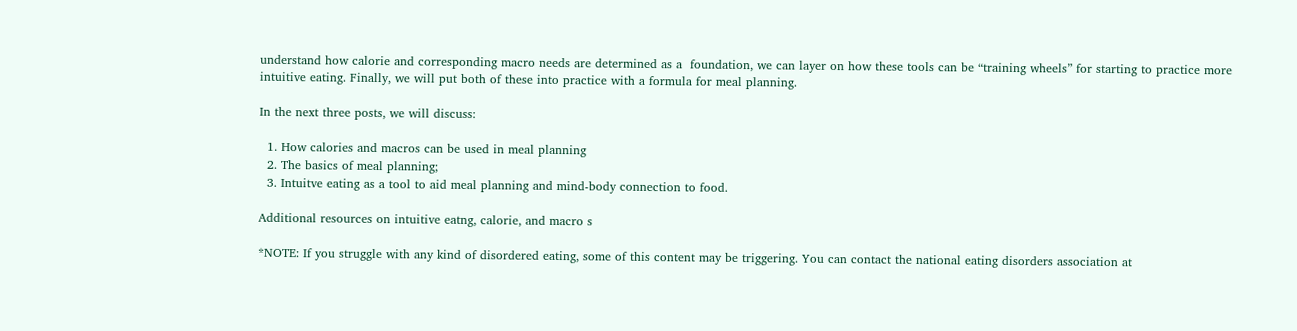understand how calorie and corresponding macro needs are determined as a  foundation, we can layer on how these tools can be “training wheels” for starting to practice more intuitive eating. Finally, we will put both of these into practice with a formula for meal planning.

In the next three posts, we will discuss:

  1. How calories and macros can be used in meal planning
  2. The basics of meal planning;
  3. Intuitve eating as a tool to aid meal planning and mind-body connection to food.

Additional resources on intuitive eatng, calorie, and macro s

*NOTE: If you struggle with any kind of disordered eating, some of this content may be triggering. You can contact the national eating disorders association at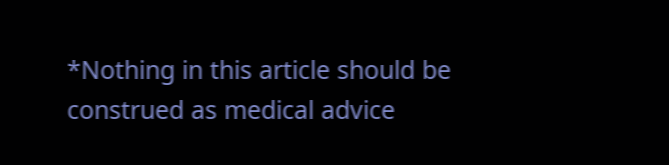*Nothing in this article should be construed as medical advice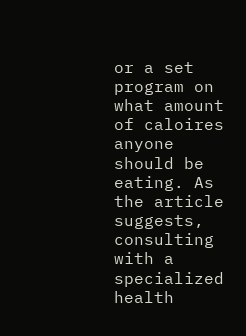or a set program on what amount of caloires anyone should be eating. As the article suggests, consulting with a specialized health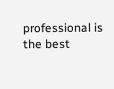professional is the best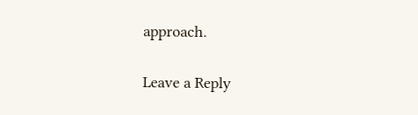approach.

Leave a Reply